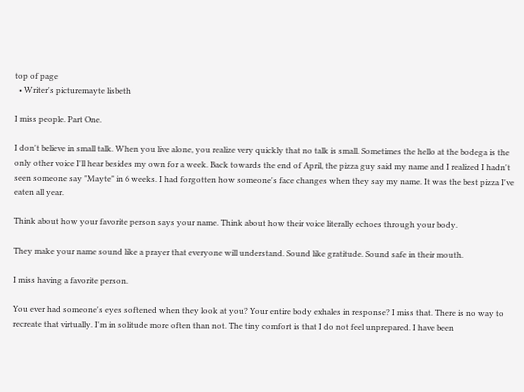top of page
  • Writer's picturemayte lisbeth

I miss people. Part One.

I don't believe in small talk. When you live alone, you realize very quickly that no talk is small. Sometimes the hello at the bodega is the only other voice I'll hear besides my own for a week. Back towards the end of April, the pizza guy said my name and I realized I hadn't seen someone say "Mayte" in 6 weeks. I had forgotten how someone's face changes when they say my name. It was the best pizza I've eaten all year.

Think about how your favorite person says your name. Think about how their voice literally echoes through your body.

They make your name sound like a prayer that everyone will understand. Sound like gratitude. Sound safe in their mouth.

I miss having a favorite person.

You ever had someone's eyes softened when they look at you? Your entire body exhales in response? I miss that. There is no way to recreate that virtually. I'm in solitude more often than not. The tiny comfort is that I do not feel unprepared. I have been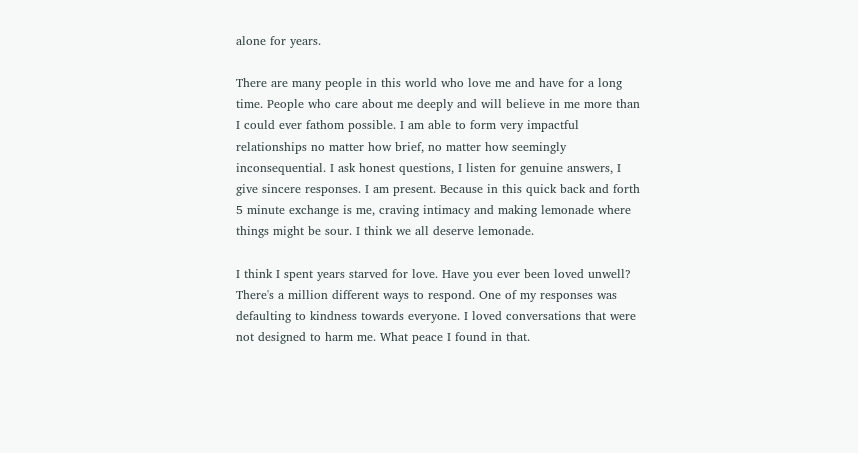alone for years.

There are many people in this world who love me and have for a long time. People who care about me deeply and will believe in me more than I could ever fathom possible. I am able to form very impactful relationships no matter how brief, no matter how seemingly inconsequential. I ask honest questions, I listen for genuine answers, I give sincere responses. I am present. Because in this quick back and forth 5 minute exchange is me, craving intimacy and making lemonade where things might be sour. I think we all deserve lemonade.

I think I spent years starved for love. Have you ever been loved unwell? There's a million different ways to respond. One of my responses was defaulting to kindness towards everyone. I loved conversations that were not designed to harm me. What peace I found in that.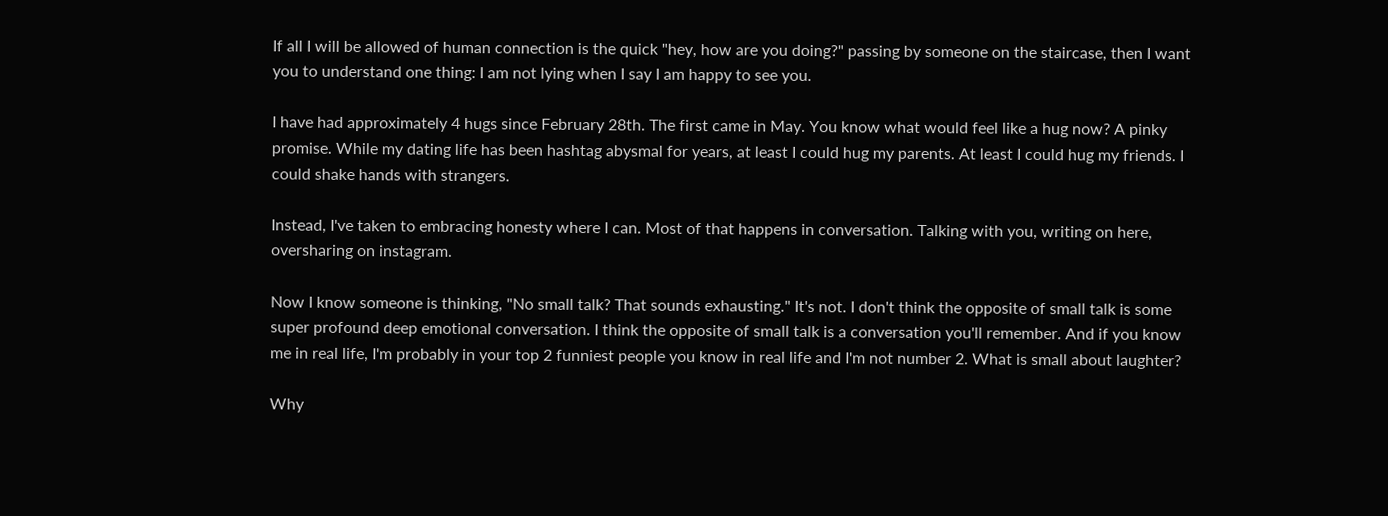If all I will be allowed of human connection is the quick "hey, how are you doing?" passing by someone on the staircase, then I want you to understand one thing: I am not lying when I say I am happy to see you.

I have had approximately 4 hugs since February 28th. The first came in May. You know what would feel like a hug now? A pinky promise. While my dating life has been hashtag abysmal for years, at least I could hug my parents. At least I could hug my friends. I could shake hands with strangers.

Instead, I've taken to embracing honesty where I can. Most of that happens in conversation. Talking with you, writing on here, oversharing on instagram.

Now I know someone is thinking, "No small talk? That sounds exhausting." It's not. I don't think the opposite of small talk is some super profound deep emotional conversation. I think the opposite of small talk is a conversation you'll remember. And if you know me in real life, I'm probably in your top 2 funniest people you know in real life and I'm not number 2. What is small about laughter?

Why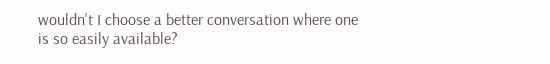wouldn't I choose a better conversation where one is so easily available?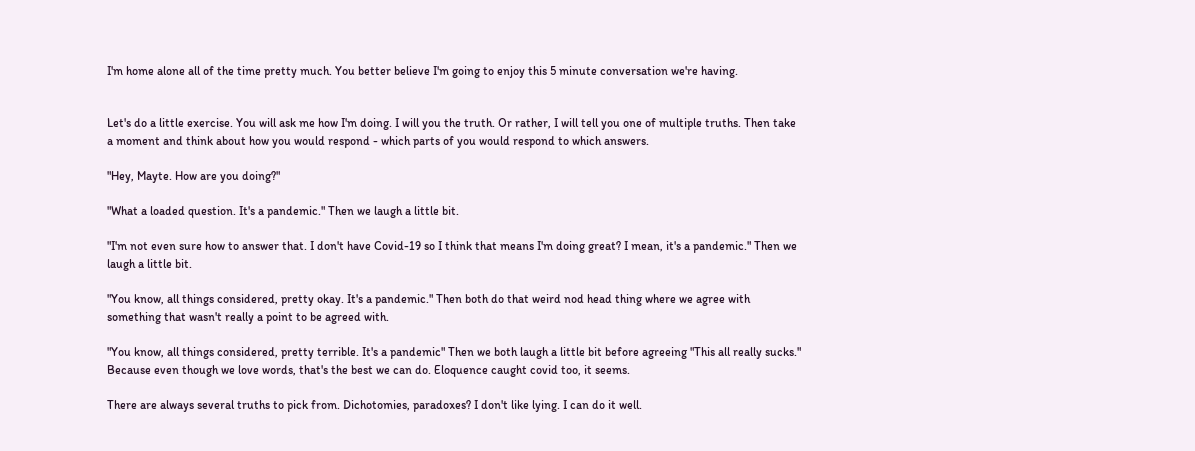I'm home alone all of the time pretty much. You better believe I'm going to enjoy this 5 minute conversation we're having.


Let's do a little exercise. You will ask me how I'm doing. I will you the truth. Or rather, I will tell you one of multiple truths. Then take a moment and think about how you would respond - which parts of you would respond to which answers.

"Hey, Mayte. How are you doing?"

"What a loaded question. It's a pandemic." Then we laugh a little bit.

"I'm not even sure how to answer that. I don't have Covid-19 so I think that means I'm doing great? I mean, it's a pandemic." Then we laugh a little bit.

"You know, all things considered, pretty okay. It's a pandemic." Then both do that weird nod head thing where we agree with something that wasn't really a point to be agreed with.

"You know, all things considered, pretty terrible. It's a pandemic" Then we both laugh a little bit before agreeing "This all really sucks." Because even though we love words, that's the best we can do. Eloquence caught covid too, it seems.

There are always several truths to pick from. Dichotomies, paradoxes? I don't like lying. I can do it well.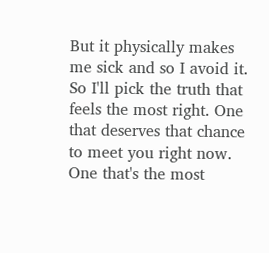But it physically makes me sick and so I avoid it. So I'll pick the truth that feels the most right. One that deserves that chance to meet you right now. One that's the most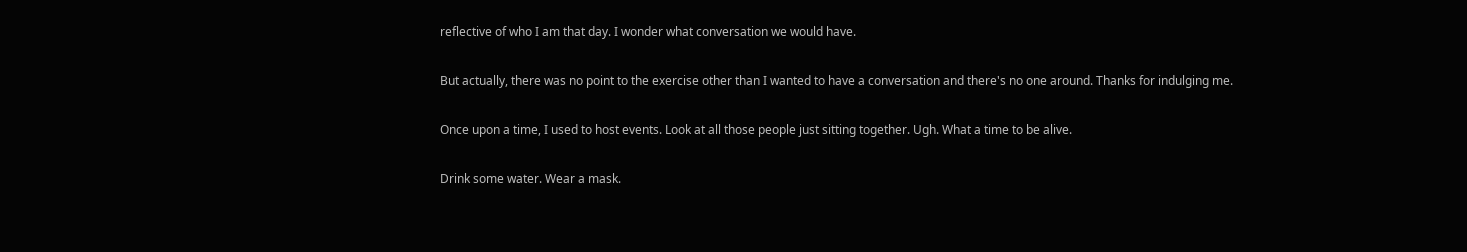reflective of who I am that day. I wonder what conversation we would have.

But actually, there was no point to the exercise other than I wanted to have a conversation and there's no one around. Thanks for indulging me.

Once upon a time, I used to host events. Look at all those people just sitting together. Ugh. What a time to be alive.

Drink some water. Wear a mask.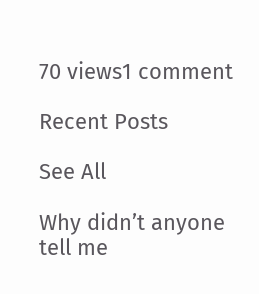70 views1 comment

Recent Posts

See All

Why didn’t anyone tell me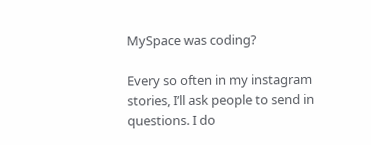MySpace was coding?

Every so often in my instagram stories, I’ll ask people to send in questions. I do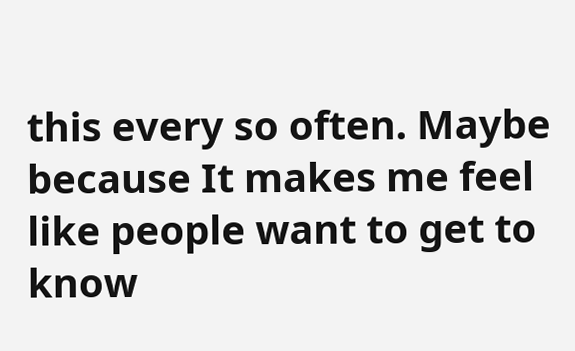this every so often. Maybe because It makes me feel like people want to get to know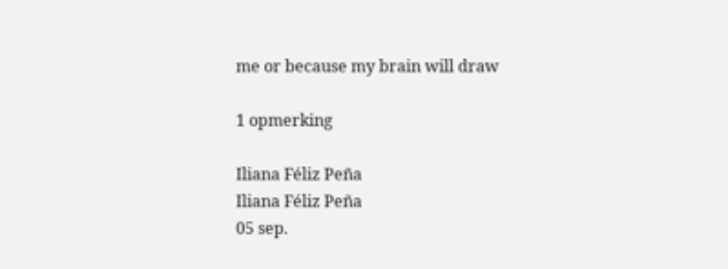me or because my brain will draw

1 opmerking

Iliana Féliz Peña
Iliana Féliz Peña
05 sep.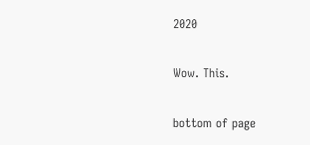2020

Wow. This.

bottom of page